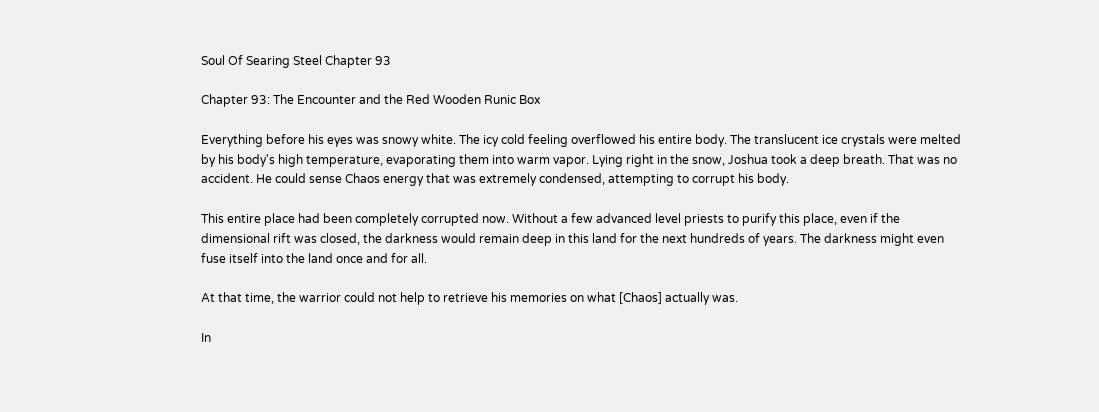Soul Of Searing Steel Chapter 93

Chapter 93: The Encounter and the Red Wooden Runic Box

Everything before his eyes was snowy white. The icy cold feeling overflowed his entire body. The translucent ice crystals were melted by his body's high temperature, evaporating them into warm vapor. Lying right in the snow, Joshua took a deep breath. That was no accident. He could sense Chaos energy that was extremely condensed, attempting to corrupt his body.

This entire place had been completely corrupted now. Without a few advanced level priests to purify this place, even if the dimensional rift was closed, the darkness would remain deep in this land for the next hundreds of years. The darkness might even fuse itself into the land once and for all.

At that time, the warrior could not help to retrieve his memories on what [Chaos] actually was.

In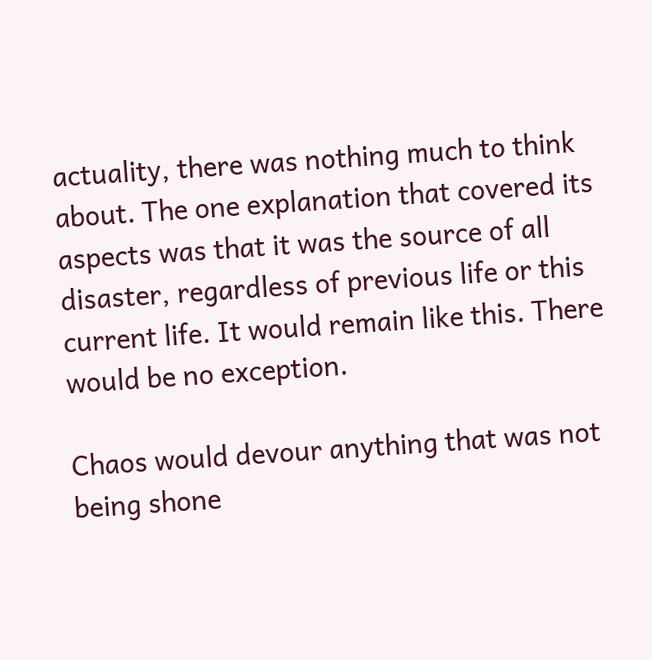actuality, there was nothing much to think about. The one explanation that covered its aspects was that it was the source of all disaster, regardless of previous life or this current life. It would remain like this. There would be no exception.

Chaos would devour anything that was not being shone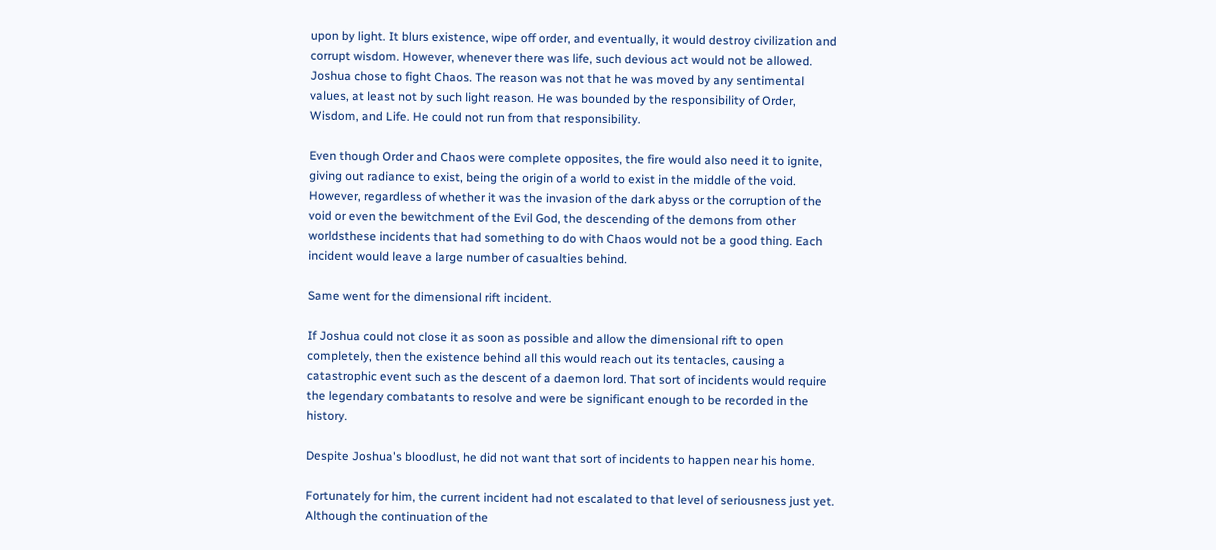upon by light. It blurs existence, wipe off order, and eventually, it would destroy civilization and corrupt wisdom. However, whenever there was life, such devious act would not be allowed. Joshua chose to fight Chaos. The reason was not that he was moved by any sentimental values, at least not by such light reason. He was bounded by the responsibility of Order, Wisdom, and Life. He could not run from that responsibility.

Even though Order and Chaos were complete opposites, the fire would also need it to ignite, giving out radiance to exist, being the origin of a world to exist in the middle of the void. However, regardless of whether it was the invasion of the dark abyss or the corruption of the void or even the bewitchment of the Evil God, the descending of the demons from other worldsthese incidents that had something to do with Chaos would not be a good thing. Each incident would leave a large number of casualties behind.

Same went for the dimensional rift incident.

If Joshua could not close it as soon as possible and allow the dimensional rift to open completely, then the existence behind all this would reach out its tentacles, causing a catastrophic event such as the descent of a daemon lord. That sort of incidents would require the legendary combatants to resolve and were be significant enough to be recorded in the history.

Despite Joshua's bloodlust, he did not want that sort of incidents to happen near his home.

Fortunately for him, the current incident had not escalated to that level of seriousness just yet. Although the continuation of the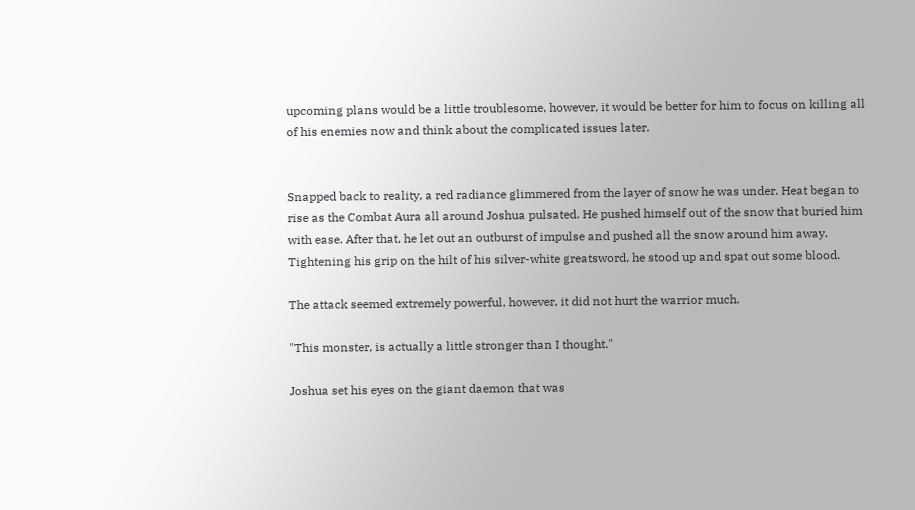upcoming plans would be a little troublesome, however, it would be better for him to focus on killing all of his enemies now and think about the complicated issues later.


Snapped back to reality, a red radiance glimmered from the layer of snow he was under. Heat began to rise as the Combat Aura all around Joshua pulsated. He pushed himself out of the snow that buried him with ease. After that, he let out an outburst of impulse and pushed all the snow around him away. Tightening his grip on the hilt of his silver-white greatsword, he stood up and spat out some blood.

The attack seemed extremely powerful, however, it did not hurt the warrior much.

"This monster, is actually a little stronger than I thought."

Joshua set his eyes on the giant daemon that was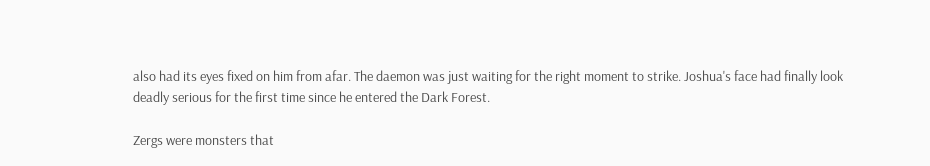also had its eyes fixed on him from afar. The daemon was just waiting for the right moment to strike. Joshua's face had finally look deadly serious for the first time since he entered the Dark Forest.

Zergs were monsters that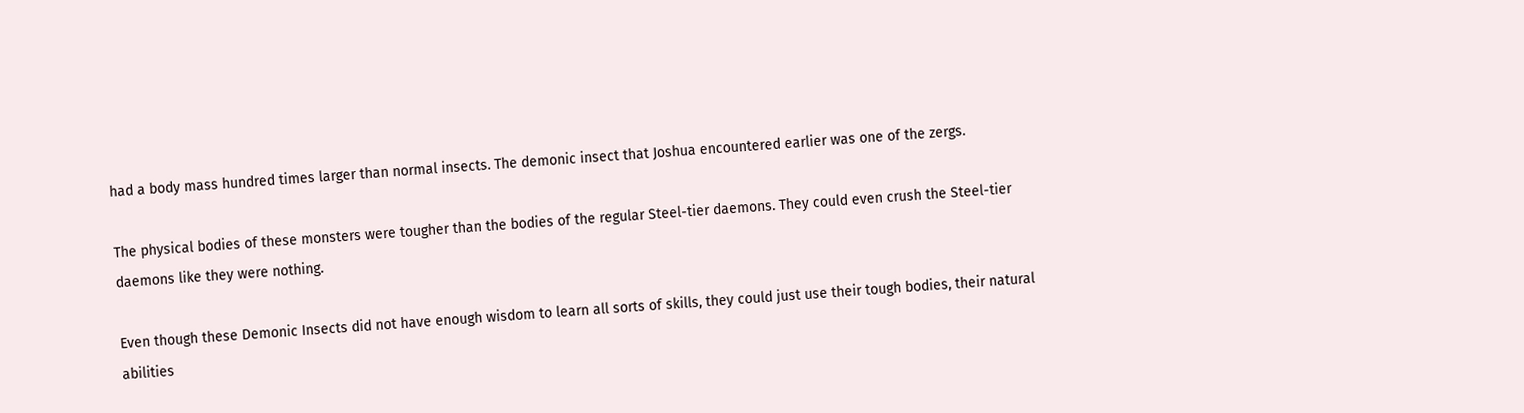had a body mass hundred times larger than normal insects. The demonic insect that Joshua encountered earlier was one of the zergs.

The physical bodies of these monsters were tougher than the bodies of the regular Steel-tier daemons. They could even crush the Steel-tier daemons like they were nothing.

Even though these Demonic Insects did not have enough wisdom to learn all sorts of skills, they could just use their tough bodies, their natural abilities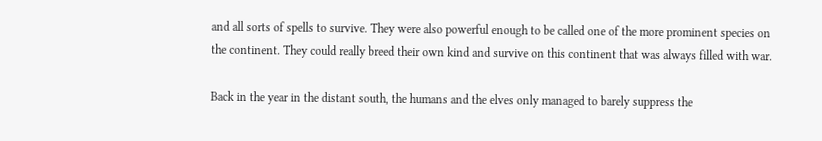and all sorts of spells to survive. They were also powerful enough to be called one of the more prominent species on the continent. They could really breed their own kind and survive on this continent that was always filled with war.

Back in the year in the distant south, the humans and the elves only managed to barely suppress the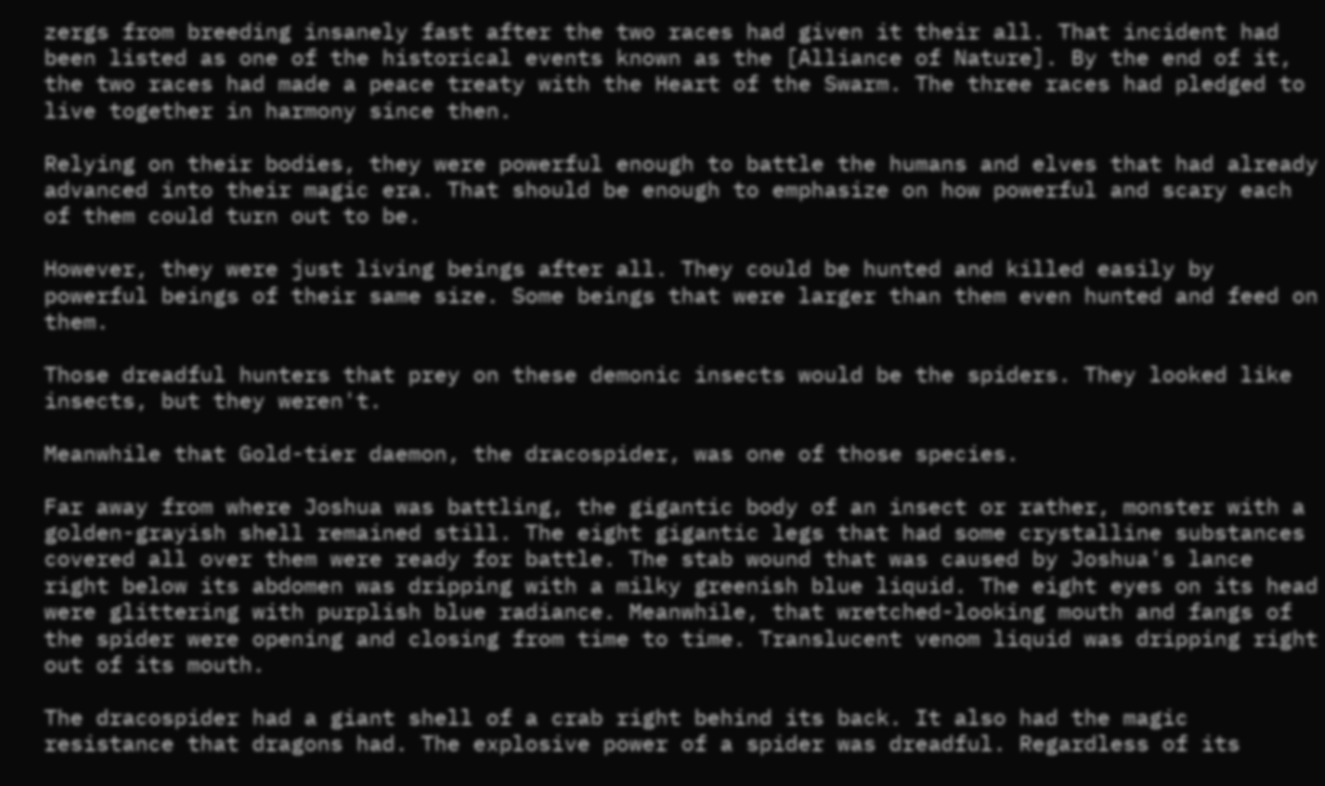zergs from breeding insanely fast after the two races had given it their all. That incident had been listed as one of the historical events known as the [Alliance of Nature]. By the end of it, the two races had made a peace treaty with the Heart of the Swarm. The three races had pledged to live together in harmony since then.

Relying on their bodies, they were powerful enough to battle the humans and elves that had already advanced into their magic era. That should be enough to emphasize on how powerful and scary each of them could turn out to be.

However, they were just living beings after all. They could be hunted and killed easily by powerful beings of their same size. Some beings that were larger than them even hunted and feed on them.

Those dreadful hunters that prey on these demonic insects would be the spiders. They looked like insects, but they weren't.

Meanwhile that Gold-tier daemon, the dracospider, was one of those species.

Far away from where Joshua was battling, the gigantic body of an insect or rather, monster with a golden-grayish shell remained still. The eight gigantic legs that had some crystalline substances covered all over them were ready for battle. The stab wound that was caused by Joshua's lance right below its abdomen was dripping with a milky greenish blue liquid. The eight eyes on its head were glittering with purplish blue radiance. Meanwhile, that wretched-looking mouth and fangs of the spider were opening and closing from time to time. Translucent venom liquid was dripping right out of its mouth.

The dracospider had a giant shell of a crab right behind its back. It also had the magic resistance that dragons had. The explosive power of a spider was dreadful. Regardless of its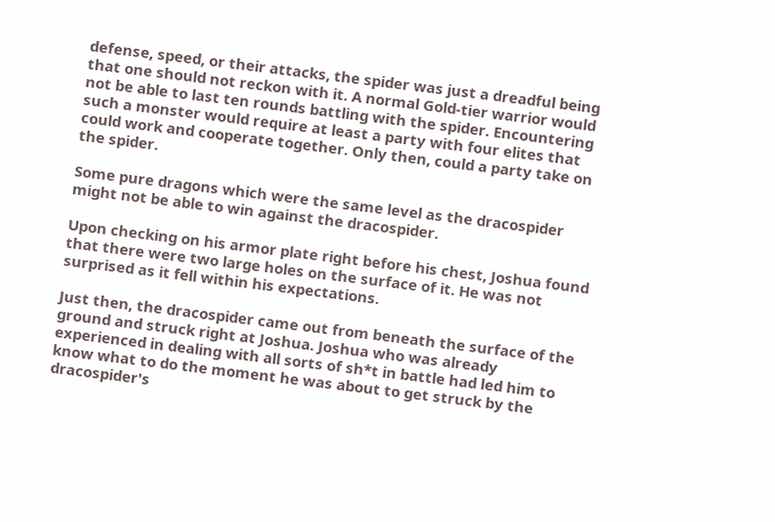defense, speed, or their attacks, the spider was just a dreadful being that one should not reckon with it. A normal Gold-tier warrior would not be able to last ten rounds battling with the spider. Encountering such a monster would require at least a party with four elites that could work and cooperate together. Only then, could a party take on the spider.

Some pure dragons which were the same level as the dracospider might not be able to win against the dracospider.

Upon checking on his armor plate right before his chest, Joshua found that there were two large holes on the surface of it. He was not surprised as it fell within his expectations.

Just then, the dracospider came out from beneath the surface of the ground and struck right at Joshua. Joshua who was already experienced in dealing with all sorts of sh*t in battle had led him to know what to do the moment he was about to get struck by the dracospider's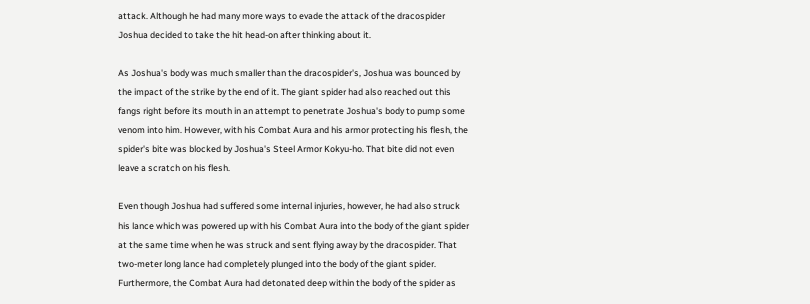attack. Although he had many more ways to evade the attack of the dracospider Joshua decided to take the hit head-on after thinking about it.

As Joshua's body was much smaller than the dracospider's, Joshua was bounced by the impact of the strike by the end of it. The giant spider had also reached out this fangs right before its mouth in an attempt to penetrate Joshua's body to pump some venom into him. However, with his Combat Aura and his armor protecting his flesh, the spider's bite was blocked by Joshua's Steel Armor Kokyu-ho. That bite did not even leave a scratch on his flesh.

Even though Joshua had suffered some internal injuries, however, he had also struck his lance which was powered up with his Combat Aura into the body of the giant spider at the same time when he was struck and sent flying away by the dracospider. That two-meter long lance had completely plunged into the body of the giant spider. Furthermore, the Combat Aura had detonated deep within the body of the spider as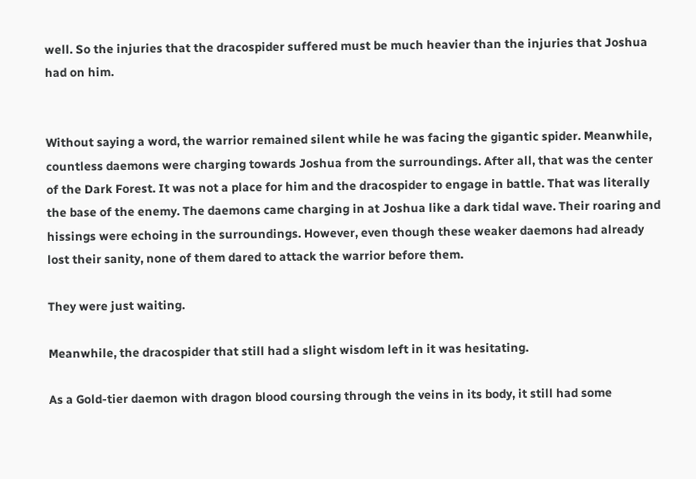well. So the injuries that the dracospider suffered must be much heavier than the injuries that Joshua had on him.


Without saying a word, the warrior remained silent while he was facing the gigantic spider. Meanwhile, countless daemons were charging towards Joshua from the surroundings. After all, that was the center of the Dark Forest. It was not a place for him and the dracospider to engage in battle. That was literally the base of the enemy. The daemons came charging in at Joshua like a dark tidal wave. Their roaring and hissings were echoing in the surroundings. However, even though these weaker daemons had already lost their sanity, none of them dared to attack the warrior before them.

They were just waiting.

Meanwhile, the dracospider that still had a slight wisdom left in it was hesitating.

As a Gold-tier daemon with dragon blood coursing through the veins in its body, it still had some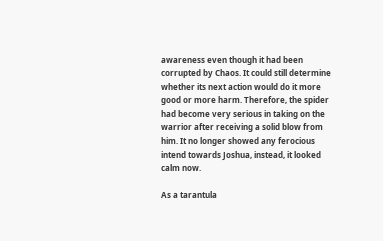awareness even though it had been corrupted by Chaos. It could still determine whether its next action would do it more good or more harm. Therefore, the spider had become very serious in taking on the warrior after receiving a solid blow from him. It no longer showed any ferocious intend towards Joshua, instead, it looked calm now.

As a tarantula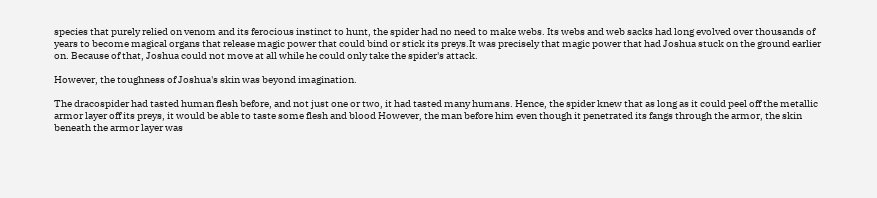species that purely relied on venom and its ferocious instinct to hunt, the spider had no need to make webs. Its webs and web sacks had long evolved over thousands of years to become magical organs that release magic power that could bind or stick its preys.It was precisely that magic power that had Joshua stuck on the ground earlier on. Because of that, Joshua could not move at all while he could only take the spider's attack.

However, the toughness of Joshua's skin was beyond imagination.

The dracospider had tasted human flesh before, and not just one or two, it had tasted many humans. Hence, the spider knew that as long as it could peel off the metallic armor layer off its preys, it would be able to taste some flesh and blood However, the man before him even though it penetrated its fangs through the armor, the skin beneath the armor layer was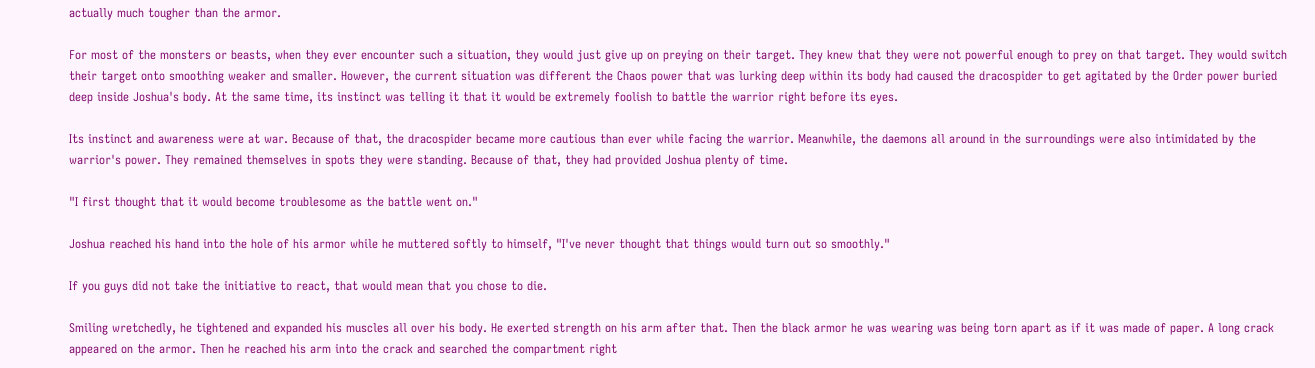actually much tougher than the armor.

For most of the monsters or beasts, when they ever encounter such a situation, they would just give up on preying on their target. They knew that they were not powerful enough to prey on that target. They would switch their target onto smoothing weaker and smaller. However, the current situation was different the Chaos power that was lurking deep within its body had caused the dracospider to get agitated by the Order power buried deep inside Joshua's body. At the same time, its instinct was telling it that it would be extremely foolish to battle the warrior right before its eyes.

Its instinct and awareness were at war. Because of that, the dracospider became more cautious than ever while facing the warrior. Meanwhile, the daemons all around in the surroundings were also intimidated by the warrior's power. They remained themselves in spots they were standing. Because of that, they had provided Joshua plenty of time.

"I first thought that it would become troublesome as the battle went on."

Joshua reached his hand into the hole of his armor while he muttered softly to himself, "I've never thought that things would turn out so smoothly."

If you guys did not take the initiative to react, that would mean that you chose to die.

Smiling wretchedly, he tightened and expanded his muscles all over his body. He exerted strength on his arm after that. Then the black armor he was wearing was being torn apart as if it was made of paper. A long crack appeared on the armor. Then he reached his arm into the crack and searched the compartment right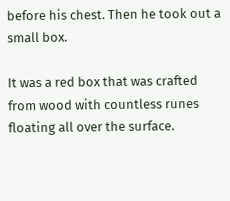before his chest. Then he took out a small box.

It was a red box that was crafted from wood with countless runes floating all over the surface.